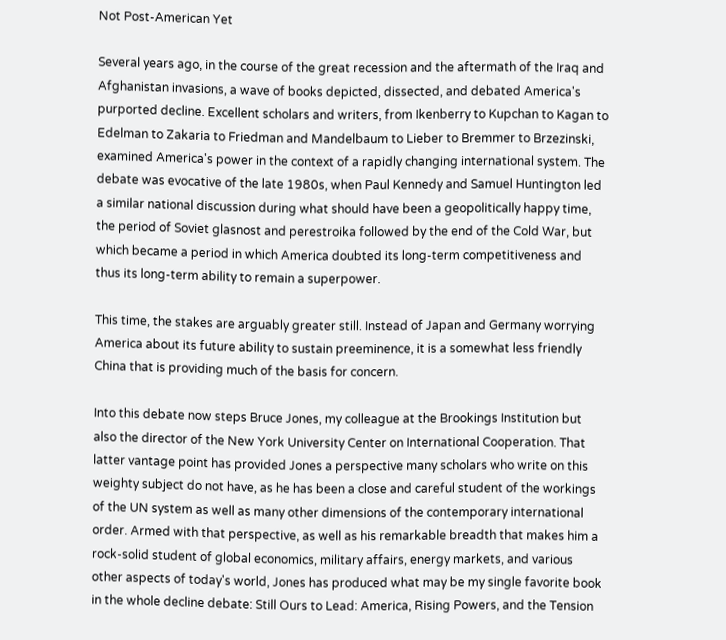Not Post-American Yet

Several years ago, in the course of the great recession and the aftermath of the Iraq and Afghanistan invasions, a wave of books depicted, dissected, and debated America's purported decline. Excellent scholars and writers, from Ikenberry to Kupchan to Kagan to Edelman to Zakaria to Friedman and Mandelbaum to Lieber to Bremmer to Brzezinski, examined America's power in the context of a rapidly changing international system. The debate was evocative of the late 1980s, when Paul Kennedy and Samuel Huntington led a similar national discussion during what should have been a geopolitically happy time, the period of Soviet glasnost and perestroika followed by the end of the Cold War, but which became a period in which America doubted its long-term competitiveness and thus its long-term ability to remain a superpower.

This time, the stakes are arguably greater still. Instead of Japan and Germany worrying America about its future ability to sustain preeminence, it is a somewhat less friendly China that is providing much of the basis for concern.

Into this debate now steps Bruce Jones, my colleague at the Brookings Institution but also the director of the New York University Center on International Cooperation. That latter vantage point has provided Jones a perspective many scholars who write on this weighty subject do not have, as he has been a close and careful student of the workings of the UN system as well as many other dimensions of the contemporary international order. Armed with that perspective, as well as his remarkable breadth that makes him a rock-solid student of global economics, military affairs, energy markets, and various other aspects of today's world, Jones has produced what may be my single favorite book in the whole decline debate: Still Ours to Lead: America, Rising Powers, and the Tension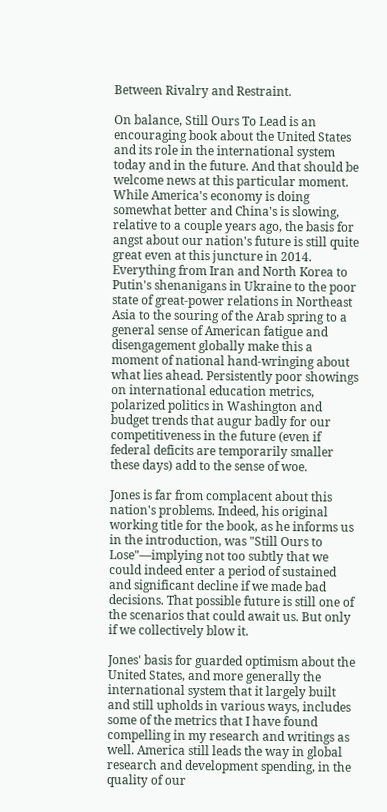Between Rivalry and Restraint.

On balance, Still Ours To Lead is an encouraging book about the United States and its role in the international system today and in the future. And that should be welcome news at this particular moment. While America's economy is doing somewhat better and China's is slowing, relative to a couple years ago, the basis for angst about our nation's future is still quite great even at this juncture in 2014. Everything from Iran and North Korea to Putin's shenanigans in Ukraine to the poor state of great-power relations in Northeast Asia to the souring of the Arab spring to a general sense of American fatigue and disengagement globally make this a moment of national hand-wringing about what lies ahead. Persistently poor showings on international education metrics, polarized politics in Washington and budget trends that augur badly for our competitiveness in the future (even if federal deficits are temporarily smaller these days) add to the sense of woe.

Jones is far from complacent about this nation's problems. Indeed, his original working title for the book, as he informs us in the introduction, was "Still Ours to Lose"—implying not too subtly that we could indeed enter a period of sustained and significant decline if we made bad decisions. That possible future is still one of the scenarios that could await us. But only if we collectively blow it.

Jones' basis for guarded optimism about the United States, and more generally the international system that it largely built and still upholds in various ways, includes some of the metrics that I have found compelling in my research and writings as well. America still leads the way in global research and development spending, in the quality of our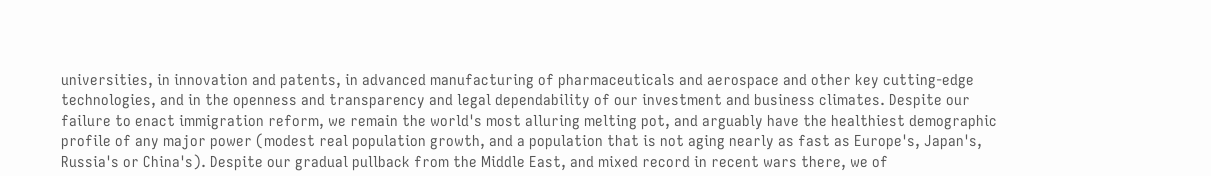universities, in innovation and patents, in advanced manufacturing of pharmaceuticals and aerospace and other key cutting-edge technologies, and in the openness and transparency and legal dependability of our investment and business climates. Despite our failure to enact immigration reform, we remain the world's most alluring melting pot, and arguably have the healthiest demographic profile of any major power (modest real population growth, and a population that is not aging nearly as fast as Europe's, Japan's, Russia's or China's). Despite our gradual pullback from the Middle East, and mixed record in recent wars there, we of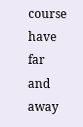course have far and away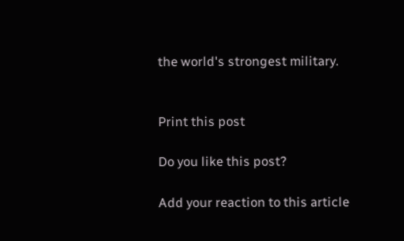the world's strongest military.


Print this post

Do you like this post?

Add your reaction to this article